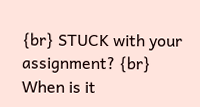{br} STUCK with your assignment? {br} When is it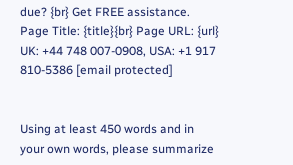due? {br} Get FREE assistance. Page Title: {title}{br} Page URL: {url}
UK: +44 748 007-0908, USA: +1 917 810-5386 [email protected]


Using at least 450 words and in your own words, please summarize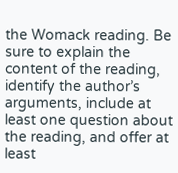the Womack reading. Be sure to explain the content of the reading, identify the author’s arguments, include at least one question about the reading, and offer at least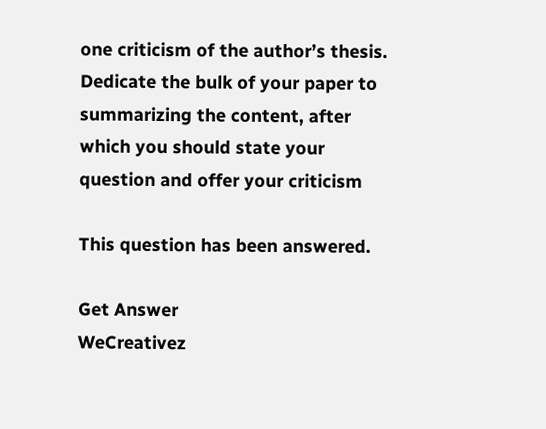one criticism of the author’s thesis. Dedicate the bulk of your paper to summarizing the content, after which you should state your question and offer your criticism

This question has been answered.

Get Answer
WeCreativez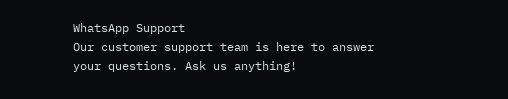WhatsApp Support
Our customer support team is here to answer your questions. Ask us anything!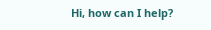Hi, how can I help?